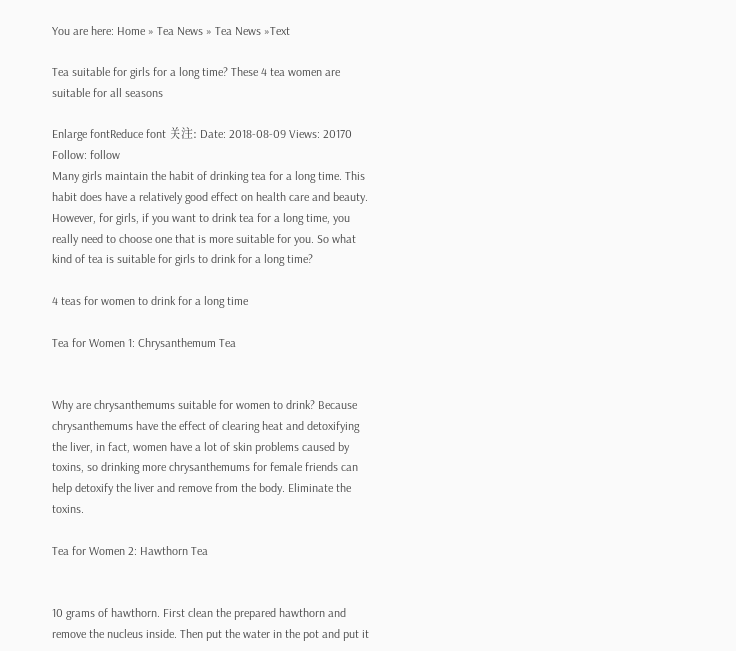You are here: Home » Tea News » Tea News »Text

Tea suitable for girls for a long time? These 4 tea women are suitable for all seasons

Enlarge fontReduce font 关注: Date: 2018-08-09 Views: 20170 Follow: follow
Many girls maintain the habit of drinking tea for a long time. This habit does have a relatively good effect on health care and beauty. However, for girls, if you want to drink tea for a long time, you really need to choose one that is more suitable for you. So what kind of tea is suitable for girls to drink for a long time?

4 teas for women to drink for a long time

Tea for Women 1: Chrysanthemum Tea


Why are chrysanthemums suitable for women to drink? Because chrysanthemums have the effect of clearing heat and detoxifying the liver, in fact, women have a lot of skin problems caused by toxins, so drinking more chrysanthemums for female friends can help detoxify the liver and remove from the body. Eliminate the toxins.

Tea for Women 2: Hawthorn Tea


10 grams of hawthorn. First clean the prepared hawthorn and remove the nucleus inside. Then put the water in the pot and put it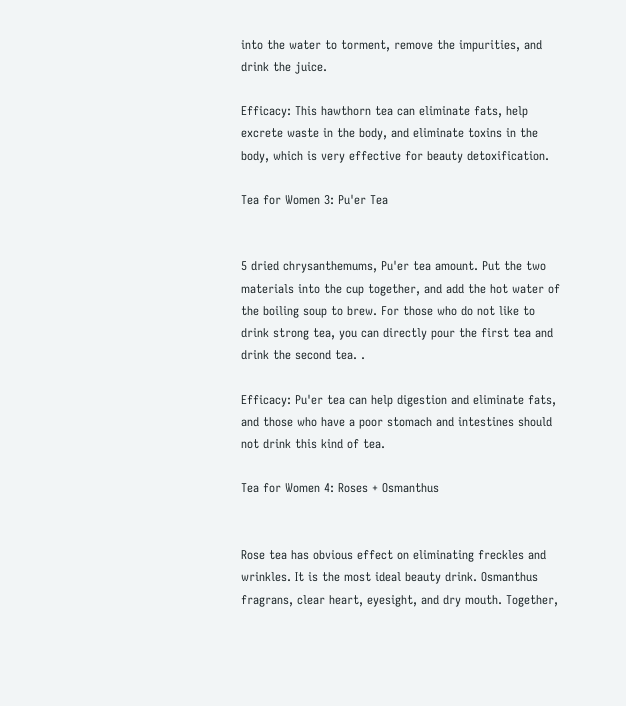into the water to torment, remove the impurities, and drink the juice.

Efficacy: This hawthorn tea can eliminate fats, help excrete waste in the body, and eliminate toxins in the body, which is very effective for beauty detoxification.

Tea for Women 3: Pu'er Tea


5 dried chrysanthemums, Pu'er tea amount. Put the two materials into the cup together, and add the hot water of the boiling soup to brew. For those who do not like to drink strong tea, you can directly pour the first tea and drink the second tea. .

Efficacy: Pu'er tea can help digestion and eliminate fats, and those who have a poor stomach and intestines should not drink this kind of tea.

Tea for Women 4: Roses + Osmanthus


Rose tea has obvious effect on eliminating freckles and wrinkles. It is the most ideal beauty drink. Osmanthus fragrans, clear heart, eyesight, and dry mouth. Together,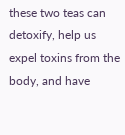these two teas can detoxify, help us expel toxins from the body, and have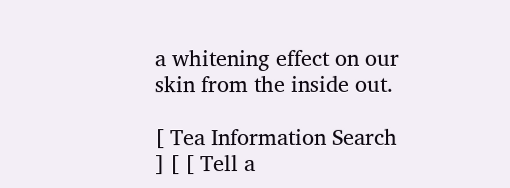a whitening effect on our skin from the inside out.

[ Tea Information Search ] [ [ Tell a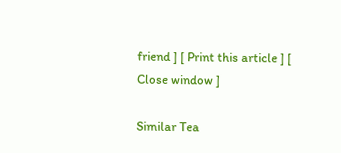friend ] [ Print this article ] [ Close window ]

Similar Tea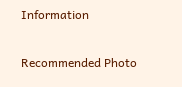Information

Recommended Photo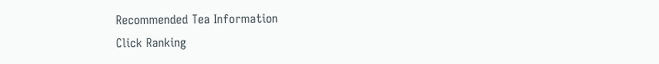Recommended Tea Information
Click Ranking